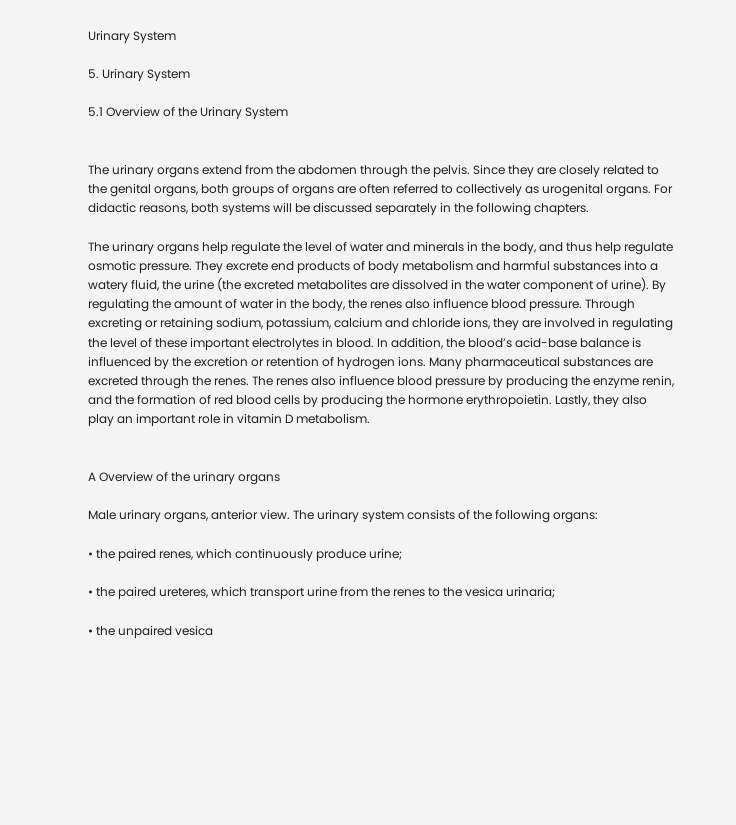Urinary System

5. Urinary System

5.1 Overview of the Urinary System


The urinary organs extend from the abdomen through the pelvis. Since they are closely related to the genital organs, both groups of organs are often referred to collectively as urogenital organs. For didactic reasons, both systems will be discussed separately in the following chapters.

The urinary organs help regulate the level of water and minerals in the body, and thus help regulate osmotic pressure. They excrete end products of body metabolism and harmful substances into a watery fluid, the urine (the excreted metabolites are dissolved in the water component of urine). By regulating the amount of water in the body, the renes also influence blood pressure. Through excreting or retaining sodium, potassium, calcium and chloride ions, they are involved in regulating the level of these important electrolytes in blood. In addition, the blood’s acid-base balance is influenced by the excretion or retention of hydrogen ions. Many pharmaceutical substances are excreted through the renes. The renes also influence blood pressure by producing the enzyme renin, and the formation of red blood cells by producing the hormone erythropoietin. Lastly, they also play an important role in vitamin D metabolism.


A Overview of the urinary organs

Male urinary organs, anterior view. The urinary system consists of the following organs:

• the paired renes, which continuously produce urine;

• the paired ureteres, which transport urine from the renes to the vesica urinaria;

• the unpaired vesica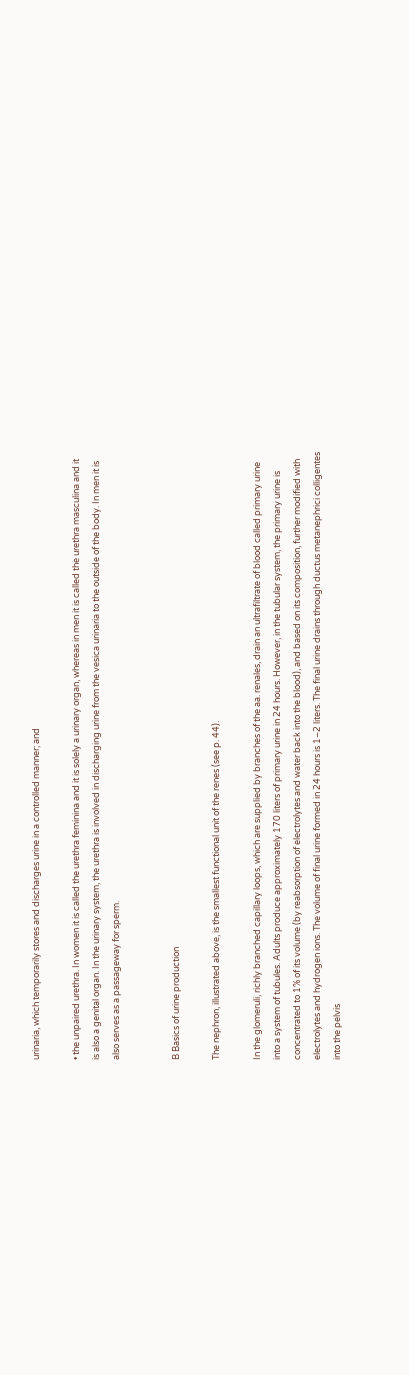urinaria, which temporarily stores and discharges urine in a controlled manner; and

• the unpaired urethra. In women it is called the urethra feminina and it is solely a urinary organ, whereas in men it is called the urethra masculina and it is also a genital organ. In the urinary system, the urethra is involved in discharging urine from the vesica urinaria to the outside of the body. In men it is also serves as a passageway for sperm.


B Basics of urine production

The nephron, illustrated above, is the smallest functional unit of the renes (see p. 44).

In the glomeruli, richly branched capillary loops, which are supplied by branches of the aa. renales, drain an ultrafiltrate of blood called primary urine into a system of tubules. Adults produce approximately 170 liters of primary urine in 24 hours. However, in the tubular system, the primary urine is concentrated to 1% of its volume (by reabsorption of electrolytes and water back into the blood), and based on its composition, further modified with electrolytes and hydrogen ions. The volume of final urine formed in 24 hours is 1–2 liters. The final urine drains through ductus metanephrici colligentes into the pelvis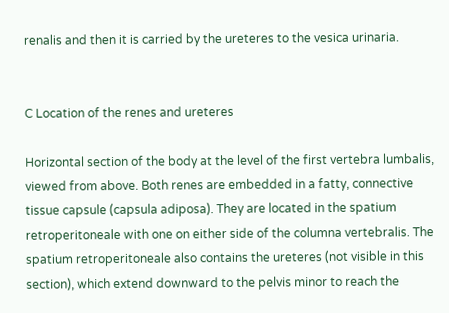renalis and then it is carried by the ureteres to the vesica urinaria.


C Location of the renes and ureteres

Horizontal section of the body at the level of the first vertebra lumbalis, viewed from above. Both renes are embedded in a fatty, connective tissue capsule (capsula adiposa). They are located in the spatium retroperitoneale with one on either side of the columna vertebralis. The spatium retroperitoneale also contains the ureteres (not visible in this section), which extend downward to the pelvis minor to reach the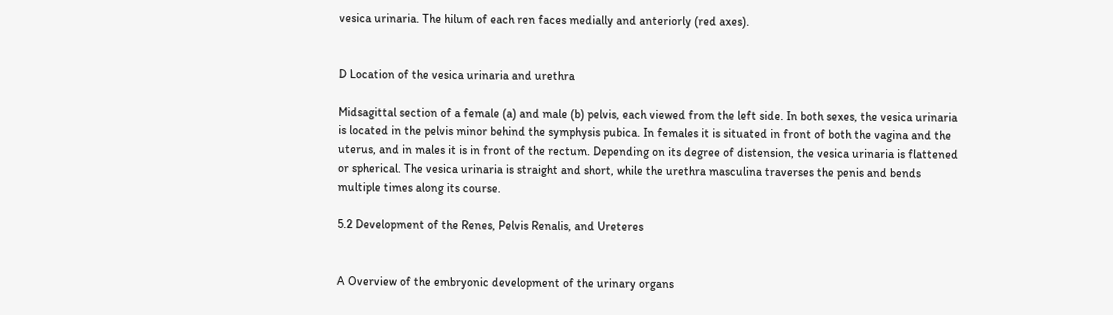vesica urinaria. The hilum of each ren faces medially and anteriorly (red axes).


D Location of the vesica urinaria and urethra

Midsagittal section of a female (a) and male (b) pelvis, each viewed from the left side. In both sexes, the vesica urinaria is located in the pelvis minor behind the symphysis pubica. In females it is situated in front of both the vagina and the uterus, and in males it is in front of the rectum. Depending on its degree of distension, the vesica urinaria is flattened or spherical. The vesica urinaria is straight and short, while the urethra masculina traverses the penis and bends multiple times along its course.

5.2 Development of the Renes, Pelvis Renalis, and Ureteres


A Overview of the embryonic development of the urinary organs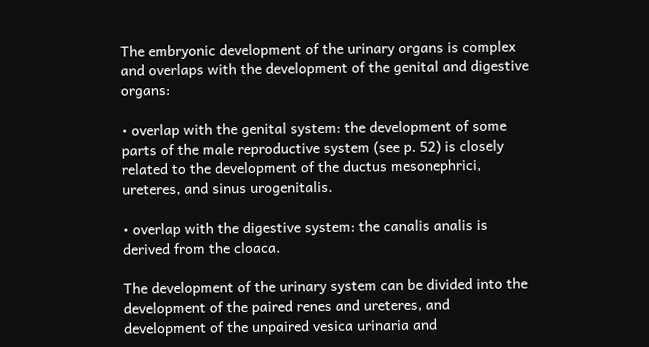The embryonic development of the urinary organs is complex and overlaps with the development of the genital and digestive organs:

• overlap with the genital system: the development of some parts of the male reproductive system (see p. 52) is closely related to the development of the ductus mesonephrici, ureteres, and sinus urogenitalis.

• overlap with the digestive system: the canalis analis is derived from the cloaca.

The development of the urinary system can be divided into the development of the paired renes and ureteres, and development of the unpaired vesica urinaria and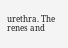urethra. The renes and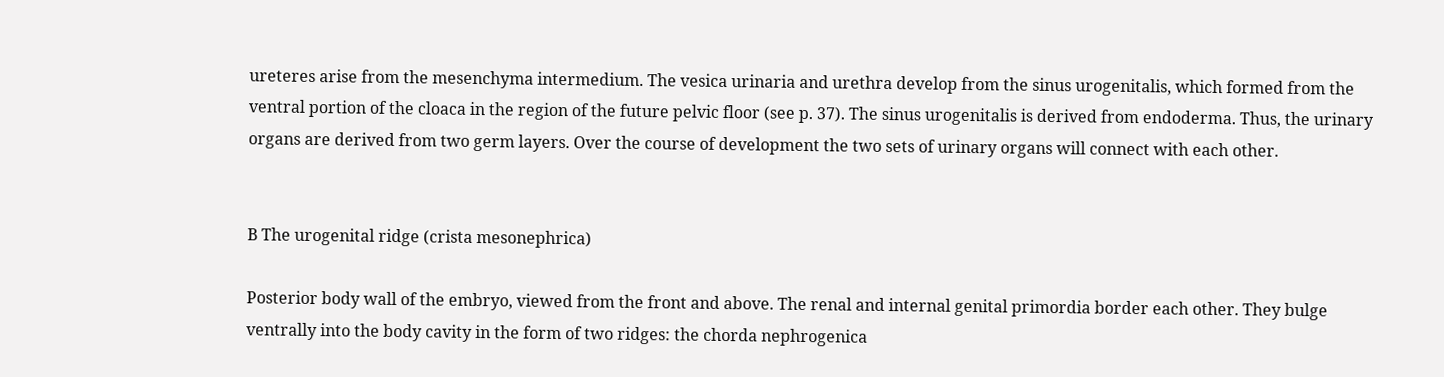ureteres arise from the mesenchyma intermedium. The vesica urinaria and urethra develop from the sinus urogenitalis, which formed from the ventral portion of the cloaca in the region of the future pelvic floor (see p. 37). The sinus urogenitalis is derived from endoderma. Thus, the urinary organs are derived from two germ layers. Over the course of development the two sets of urinary organs will connect with each other.


B The urogenital ridge (crista mesonephrica)

Posterior body wall of the embryo, viewed from the front and above. The renal and internal genital primordia border each other. They bulge ventrally into the body cavity in the form of two ridges: the chorda nephrogenica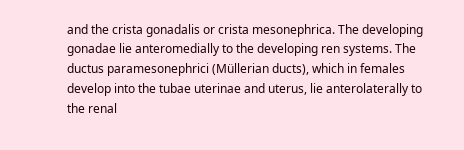and the crista gonadalis or crista mesonephrica. The developing gonadae lie anteromedially to the developing ren systems. The ductus paramesonephrici (Müllerian ducts), which in females develop into the tubae uterinae and uterus, lie anterolaterally to the renal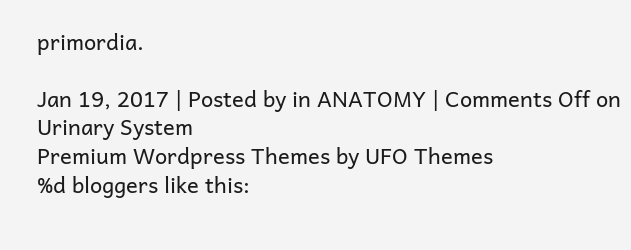primordia.

Jan 19, 2017 | Posted by in ANATOMY | Comments Off on Urinary System
Premium Wordpress Themes by UFO Themes
%d bloggers like this: